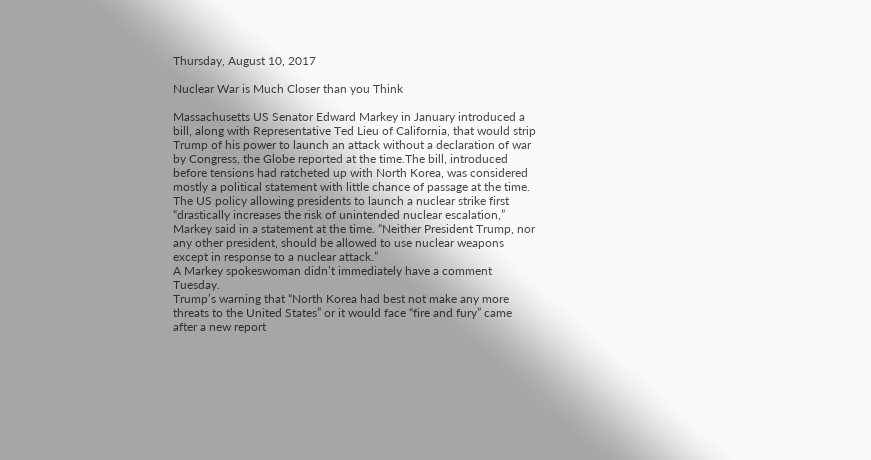Thursday, August 10, 2017

Nuclear War is Much Closer than you Think

Massachusetts US Senator Edward Markey in January introduced a bill, along with Representative Ted Lieu of California, that would strip Trump of his power to launch an attack without a declaration of war by Congress, the Globe reported at the time.The bill, introduced before tensions had ratcheted up with North Korea, was considered mostly a political statement with little chance of passage at the time.
The US policy allowing presidents to launch a nuclear strike first “drastically increases the risk of unintended nuclear escalation,” Markey said in a statement at the time. “Neither President Trump, nor any other president, should be allowed to use nuclear weapons except in response to a nuclear attack.”
A Markey spokeswoman didn’t immediately have a comment Tuesday.
Trump’s warning that “North Korea had best not make any more threats to the United States” or it would face “fire and fury” came after a new report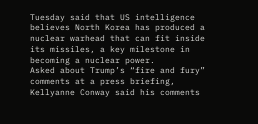Tuesday said that US intelligence believes North Korea has produced a nuclear warhead that can fit inside its missiles, a key milestone in becoming a nuclear power.
Asked about Trump’s “fire and fury” comments at a press briefing, Kellyanne Conway said his comments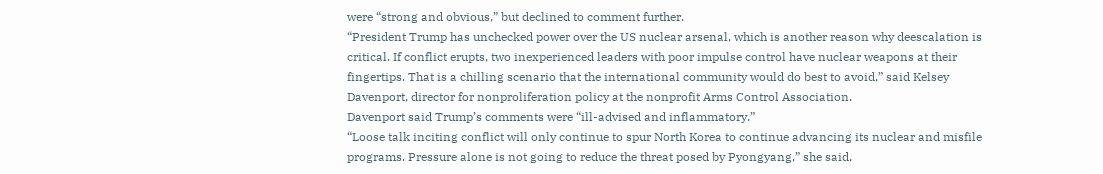were “strong and obvious,” but declined to comment further.
“President Trump has unchecked power over the US nuclear arsenal, which is another reason why deescalation is critical. If conflict erupts, two inexperienced leaders with poor impulse control have nuclear weapons at their fingertips. That is a chilling scenario that the international community would do best to avoid,” said Kelsey Davenport, director for nonproliferation policy at the nonprofit Arms Control Association.
Davenport said Trump’s comments were “ill-advised and inflammatory.”
“Loose talk inciting conflict will only continue to spur North Korea to continue advancing its nuclear and misfile programs. Pressure alone is not going to reduce the threat posed by Pyongyang,” she said,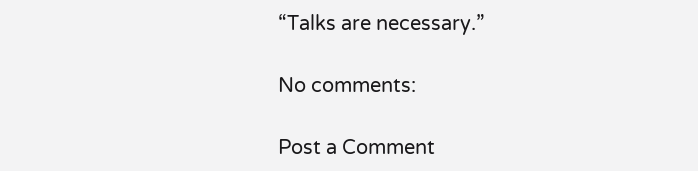“Talks are necessary.”

No comments:

Post a Comment